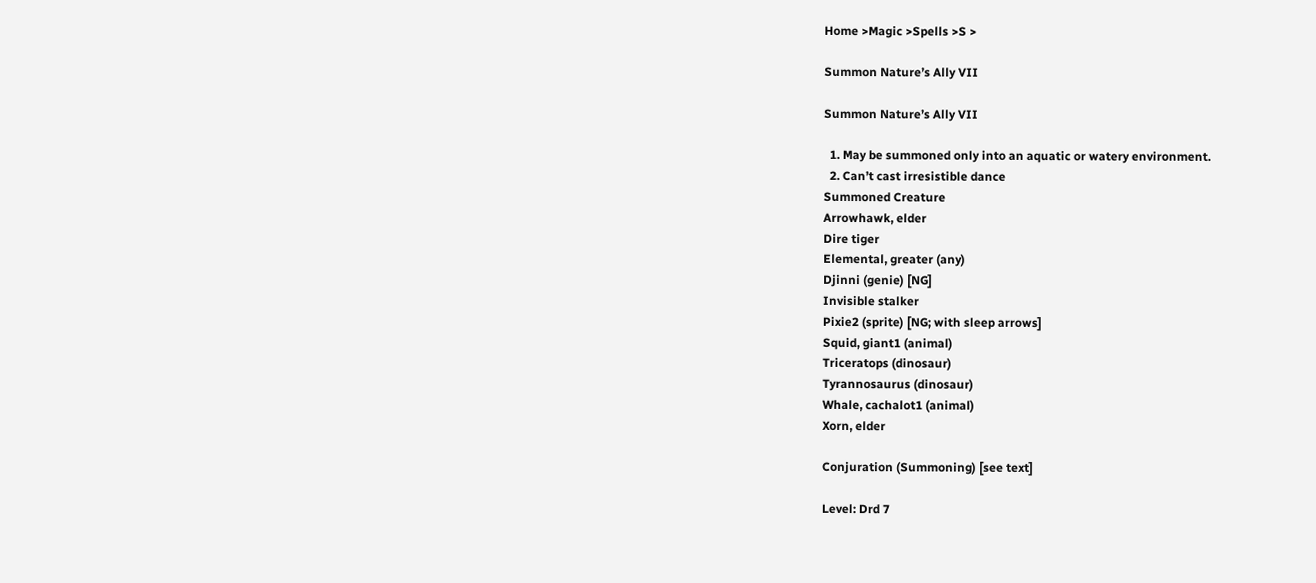Home >Magic >Spells >S >

Summon Nature’s Ally VII

Summon Nature’s Ally VII

  1. May be summoned only into an aquatic or watery environment.
  2. Can’t cast irresistible dance
Summoned Creature
Arrowhawk, elder
Dire tiger
Elemental, greater (any)
Djinni (genie) [NG]
Invisible stalker
Pixie2 (sprite) [NG; with sleep arrows]
Squid, giant1 (animal)
Triceratops (dinosaur)
Tyrannosaurus (dinosaur)
Whale, cachalot1 (animal)
Xorn, elder

Conjuration (Summoning) [see text]

Level: Drd 7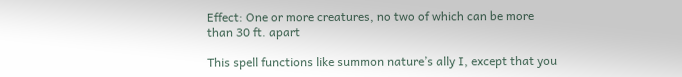Effect: One or more creatures, no two of which can be more than 30 ft. apart

This spell functions like summon nature’s ally I, except that you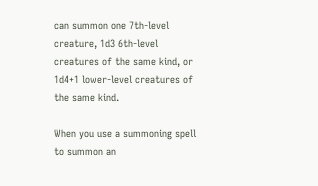can summon one 7th-level creature, 1d3 6th-level creatures of the same kind, or 1d4+1 lower-level creatures of the same kind.

When you use a summoning spell to summon an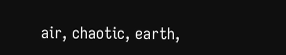air, chaotic, earth,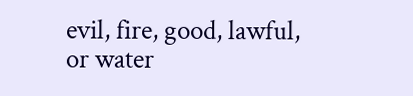evil, fire, good, lawful, or water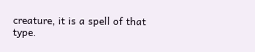creature, it is a spell of that type.